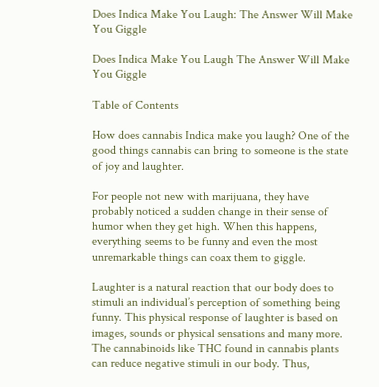Does Indica Make You Laugh: The Answer Will Make You Giggle

Does Indica Make You Laugh The Answer Will Make You Giggle

Table of Contents

How does cannabis Indica make you laugh? One of the good things cannabis can bring to someone is the state of joy and laughter.

For people not new with marijuana, they have probably noticed a sudden change in their sense of humor when they get high. When this happens, everything seems to be funny and even the most unremarkable things can coax them to giggle.

Laughter is a natural reaction that our body does to stimuli an individual’s perception of something being funny. This physical response of laughter is based on images, sounds or physical sensations and many more. The cannabinoids like THC found in cannabis plants can reduce negative stimuli in our body. Thus,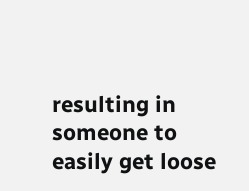resulting in someone to easily get loose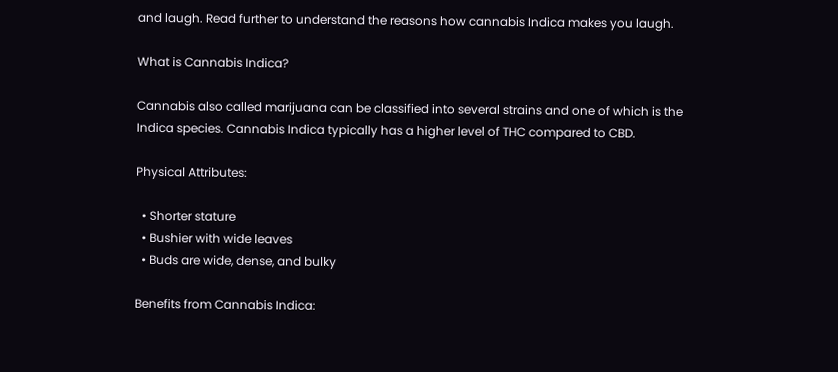and laugh. Read further to understand the reasons how cannabis Indica makes you laugh.

What is Cannabis Indica?

Cannabis also called marijuana can be classified into several strains and one of which is the Indica species. Cannabis Indica typically has a higher level of THC compared to CBD.

Physical Attributes:

  • Shorter stature
  • Bushier with wide leaves
  • Buds are wide, dense, and bulky

Benefits from Cannabis Indica: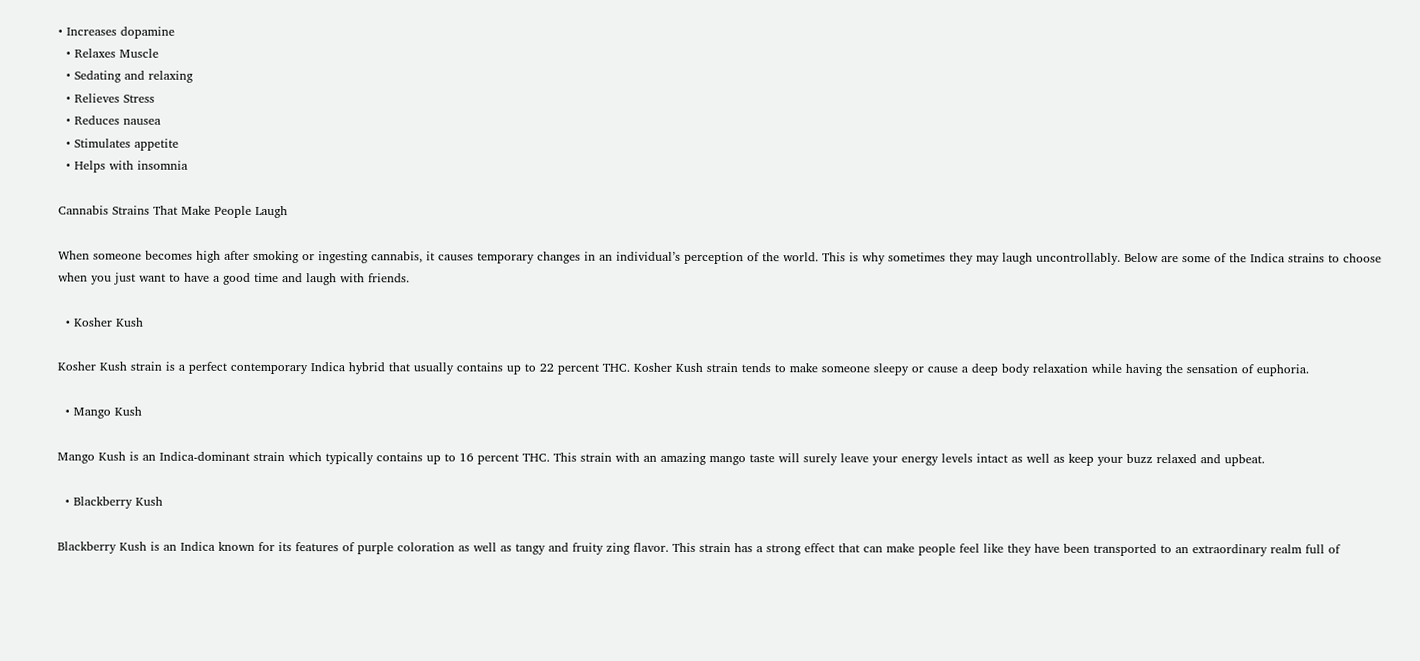• Increases dopamine
  • Relaxes Muscle
  • Sedating and relaxing
  • Relieves Stress
  • Reduces nausea
  • Stimulates appetite
  • Helps with insomnia

Cannabis Strains That Make People Laugh

When someone becomes high after smoking or ingesting cannabis, it causes temporary changes in an individual’s perception of the world. This is why sometimes they may laugh uncontrollably. Below are some of the Indica strains to choose when you just want to have a good time and laugh with friends.

  • Kosher Kush

Kosher Kush strain is a perfect contemporary Indica hybrid that usually contains up to 22 percent THC. Kosher Kush strain tends to make someone sleepy or cause a deep body relaxation while having the sensation of euphoria.

  • Mango Kush

Mango Kush is an Indica-dominant strain which typically contains up to 16 percent THC. This strain with an amazing mango taste will surely leave your energy levels intact as well as keep your buzz relaxed and upbeat.

  • Blackberry Kush

Blackberry Kush is an Indica known for its features of purple coloration as well as tangy and fruity zing flavor. This strain has a strong effect that can make people feel like they have been transported to an extraordinary realm full of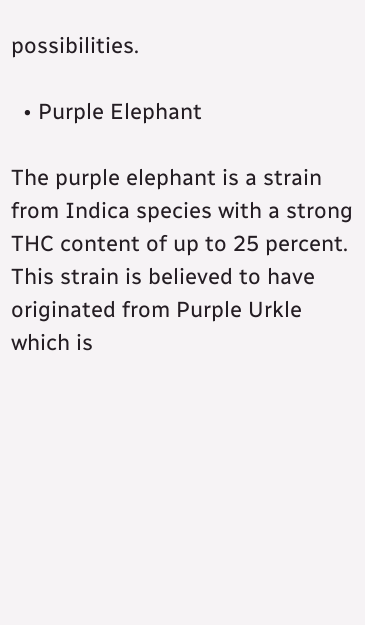possibilities.

  • Purple Elephant

The purple elephant is a strain from Indica species with a strong THC content of up to 25 percent. This strain is believed to have originated from Purple Urkle which is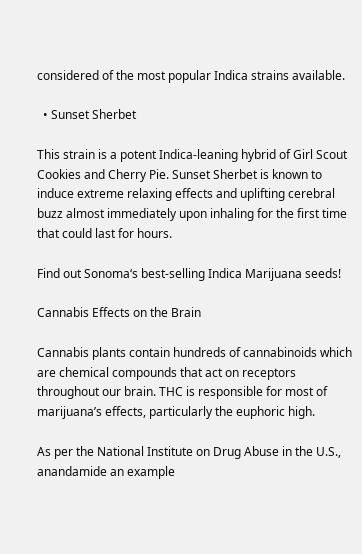considered of the most popular Indica strains available.

  • Sunset Sherbet

This strain is a potent Indica-leaning hybrid of Girl Scout Cookies and Cherry Pie. Sunset Sherbet is known to induce extreme relaxing effects and uplifting cerebral buzz almost immediately upon inhaling for the first time that could last for hours.

Find out Sonoma‘s best-selling Indica Marijuana seeds!

Cannabis Effects on the Brain

Cannabis plants contain hundreds of cannabinoids which are chemical compounds that act on receptors throughout our brain. THC is responsible for most of marijuana’s effects, particularly the euphoric high.

As per the National Institute on Drug Abuse in the U.S., anandamide an example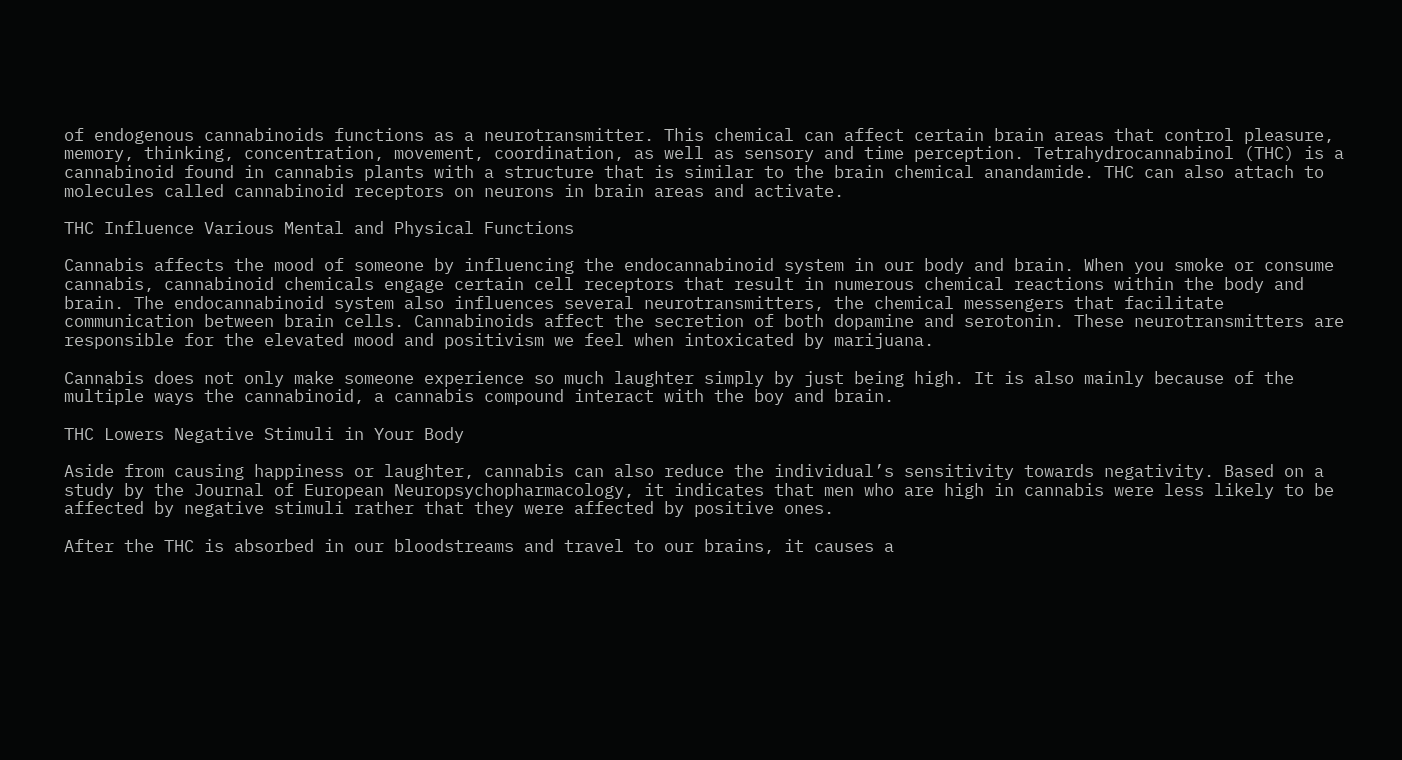of endogenous cannabinoids functions as a neurotransmitter. This chemical can affect certain brain areas that control pleasure, memory, thinking, concentration, movement, coordination, as well as sensory and time perception. Tetrahydrocannabinol (THC) is a cannabinoid found in cannabis plants with a structure that is similar to the brain chemical anandamide. THC can also attach to molecules called cannabinoid receptors on neurons in brain areas and activate.

THC Influence Various Mental and Physical Functions

Cannabis affects the mood of someone by influencing the endocannabinoid system in our body and brain. When you smoke or consume cannabis, cannabinoid chemicals engage certain cell receptors that result in numerous chemical reactions within the body and brain. The endocannabinoid system also influences several neurotransmitters, the chemical messengers that facilitate communication between brain cells. Cannabinoids affect the secretion of both dopamine and serotonin. These neurotransmitters are responsible for the elevated mood and positivism we feel when intoxicated by marijuana.

Cannabis does not only make someone experience so much laughter simply by just being high. It is also mainly because of the multiple ways the cannabinoid, a cannabis compound interact with the boy and brain.

THC Lowers Negative Stimuli in Your Body

Aside from causing happiness or laughter, cannabis can also reduce the individual’s sensitivity towards negativity. Based on a study by the Journal of European Neuropsychopharmacology, it indicates that men who are high in cannabis were less likely to be affected by negative stimuli rather that they were affected by positive ones.

After the THC is absorbed in our bloodstreams and travel to our brains, it causes a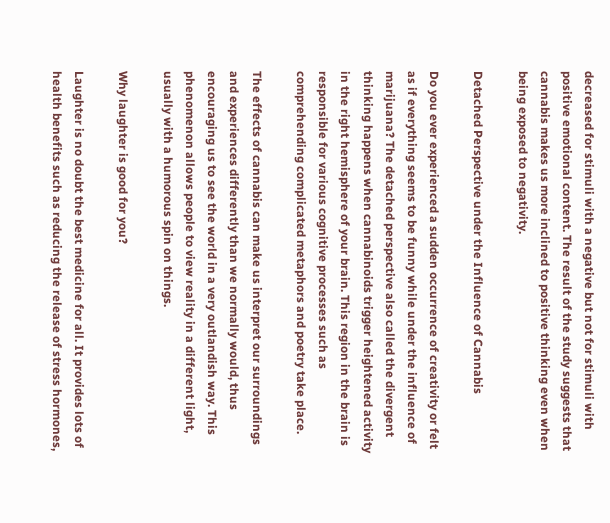decreased for stimuli with a negative but not for stimuli with positive emotional content. The result of the study suggests that cannabis makes us more inclined to positive thinking even when being exposed to negativity.

Detached Perspective under the Influence of Cannabis

Do you ever experienced a sudden occurrence of creativity or felt as if everything seems to be funny while under the influence of marijuana? The detached perspective also called the divergent thinking happens when cannabinoids trigger heightened activity in the right hemisphere of your brain. This region in the brain is responsible for various cognitive processes such as comprehending complicated metaphors and poetry take place.

The effects of cannabis can make us interpret our surroundings and experiences differently than we normally would, thus encouraging us to see the world in a very outlandish way. This phenomenon allows people to view reality in a different light, usually with a humorous spin on things.

Why laughter is good for you?

Laughter is no doubt the best medicine for all. It provides lots of health benefits such as reducing the release of stress hormones,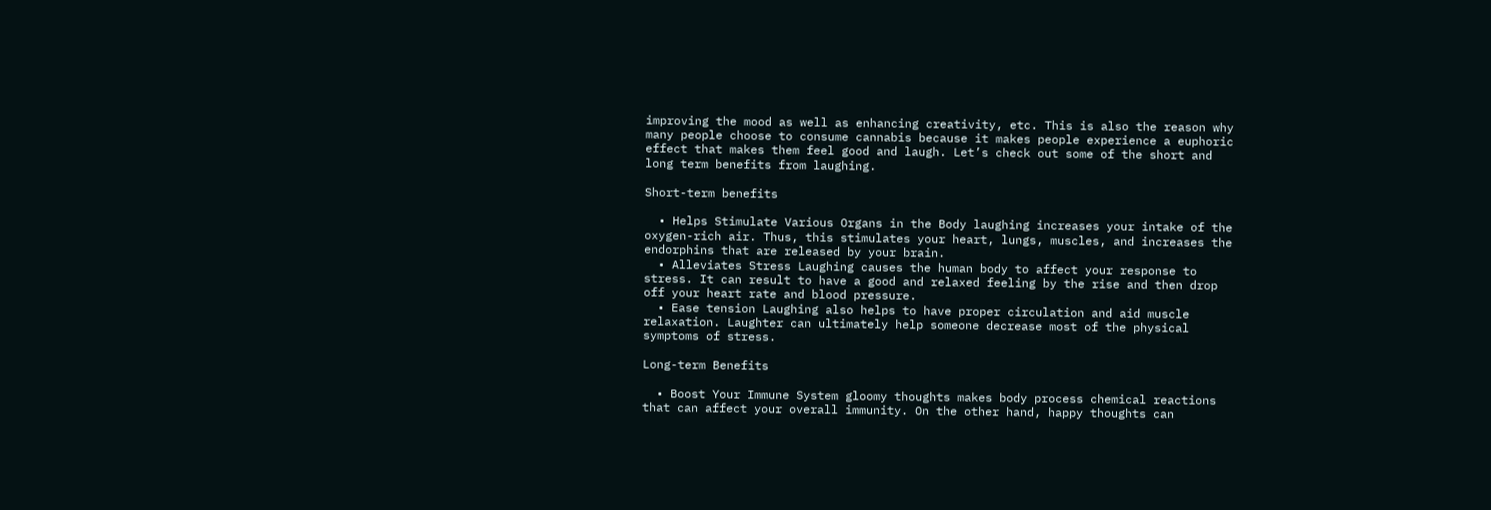improving the mood as well as enhancing creativity, etc. This is also the reason why many people choose to consume cannabis because it makes people experience a euphoric effect that makes them feel good and laugh. Let’s check out some of the short and long term benefits from laughing.

Short-term benefits

  • Helps Stimulate Various Organs in the Body laughing increases your intake of the oxygen-rich air. Thus, this stimulates your heart, lungs, muscles, and increases the endorphins that are released by your brain.
  • Alleviates Stress Laughing causes the human body to affect your response to stress. It can result to have a good and relaxed feeling by the rise and then drop off your heart rate and blood pressure.
  • Ease tension Laughing also helps to have proper circulation and aid muscle relaxation. Laughter can ultimately help someone decrease most of the physical symptoms of stress.

Long-term Benefits

  • Boost Your Immune System gloomy thoughts makes body process chemical reactions that can affect your overall immunity. On the other hand, happy thoughts can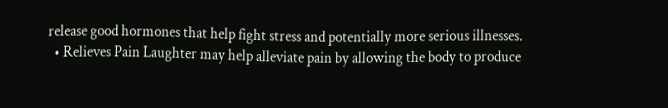release good hormones that help fight stress and potentially more serious illnesses.
  • Relieves Pain Laughter may help alleviate pain by allowing the body to produce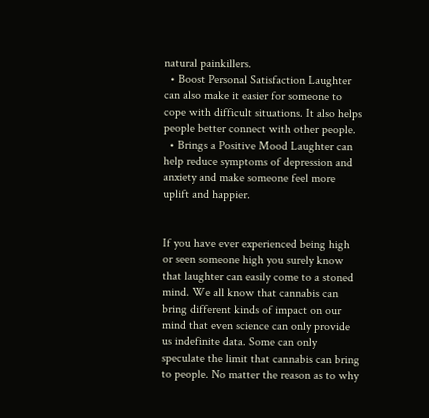natural painkillers.
  • Boost Personal Satisfaction Laughter can also make it easier for someone to cope with difficult situations. It also helps people better connect with other people.
  • Brings a Positive Mood Laughter can help reduce symptoms of depression and anxiety and make someone feel more uplift and happier.


If you have ever experienced being high or seen someone high you surely know that laughter can easily come to a stoned mind. We all know that cannabis can bring different kinds of impact on our mind that even science can only provide us indefinite data. Some can only speculate the limit that cannabis can bring to people. No matter the reason as to why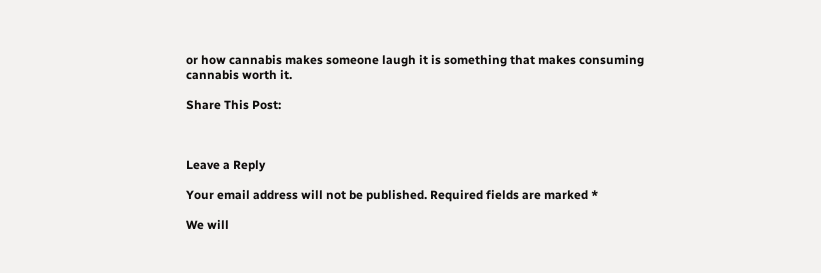or how cannabis makes someone laugh it is something that makes consuming cannabis worth it.

Share This Post:



Leave a Reply

Your email address will not be published. Required fields are marked *

We will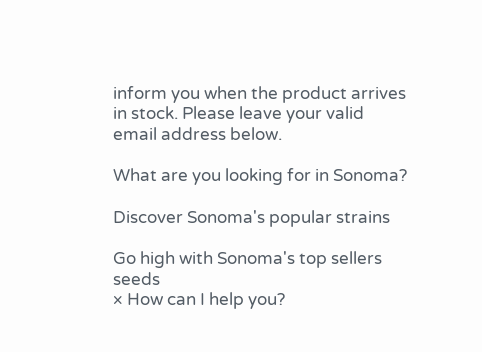inform you when the product arrives in stock. Please leave your valid email address below.

What are you looking for in Sonoma?

Discover Sonoma's popular strains

Go high with Sonoma's top sellers seeds
× How can I help you?